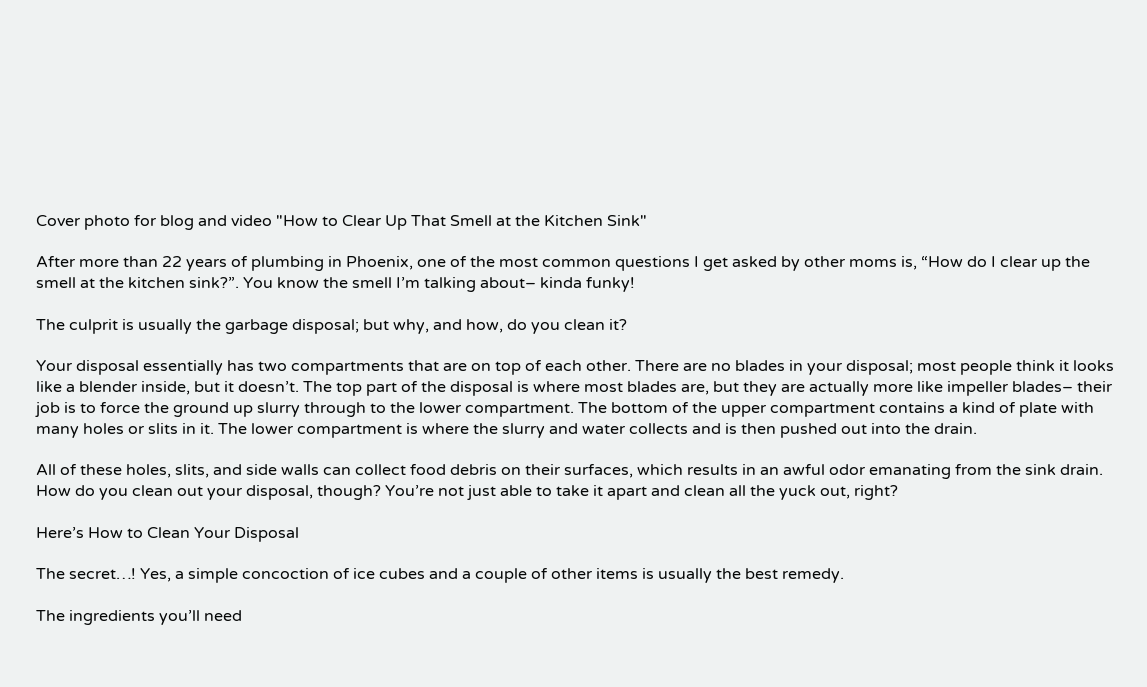Cover photo for blog and video "How to Clear Up That Smell at the Kitchen Sink"

After more than 22 years of plumbing in Phoenix, one of the most common questions I get asked by other moms is, “How do I clear up the smell at the kitchen sink?”. You know the smell I’m talking about– kinda funky!

The culprit is usually the garbage disposal; but why, and how, do you clean it?

Your disposal essentially has two compartments that are on top of each other. There are no blades in your disposal; most people think it looks like a blender inside, but it doesn’t. The top part of the disposal is where most blades are, but they are actually more like impeller blades– their job is to force the ground up slurry through to the lower compartment. The bottom of the upper compartment contains a kind of plate with many holes or slits in it. The lower compartment is where the slurry and water collects and is then pushed out into the drain.

All of these holes, slits, and side walls can collect food debris on their surfaces, which results in an awful odor emanating from the sink drain. How do you clean out your disposal, though? You’re not just able to take it apart and clean all the yuck out, right?

Here’s How to Clean Your Disposal

The secret…! Yes, a simple concoction of ice cubes and a couple of other items is usually the best remedy.

The ingredients you’ll need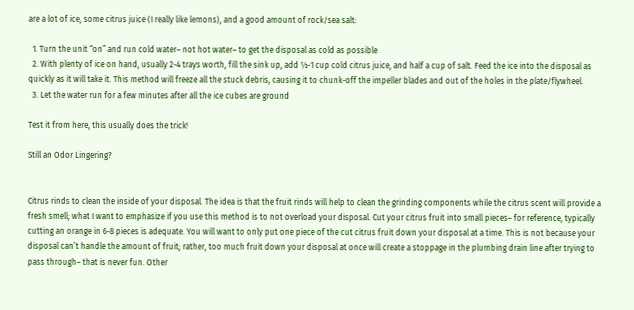are a lot of ice, some citrus juice (I really like lemons), and a good amount of rock/sea salt:

  1. Turn the unit “on” and run cold water– not hot water– to get the disposal as cold as possible
  2. With plenty of ice on hand, usually 2-4 trays worth, fill the sink up, add ½-1 cup cold citrus juice, and half a cup of salt. Feed the ice into the disposal as quickly as it will take it. This method will freeze all the stuck debris, causing it to chunk-off the impeller blades and out of the holes in the plate/flywheel.
  3. Let the water run for a few minutes after all the ice cubes are ground

Test it from here, this usually does the trick!

Still an Odor Lingering?


Citrus rinds to clean the inside of your disposal. The idea is that the fruit rinds will help to clean the grinding components while the citrus scent will provide a fresh smell; what I want to emphasize if you use this method is to not overload your disposal. Cut your citrus fruit into small pieces– for reference, typically cutting an orange in 6-8 pieces is adequate. You will want to only put one piece of the cut citrus fruit down your disposal at a time. This is not because your disposal can’t handle the amount of fruit; rather, too much fruit down your disposal at once will create a stoppage in the plumbing drain line after trying to pass through– that is never fun. Other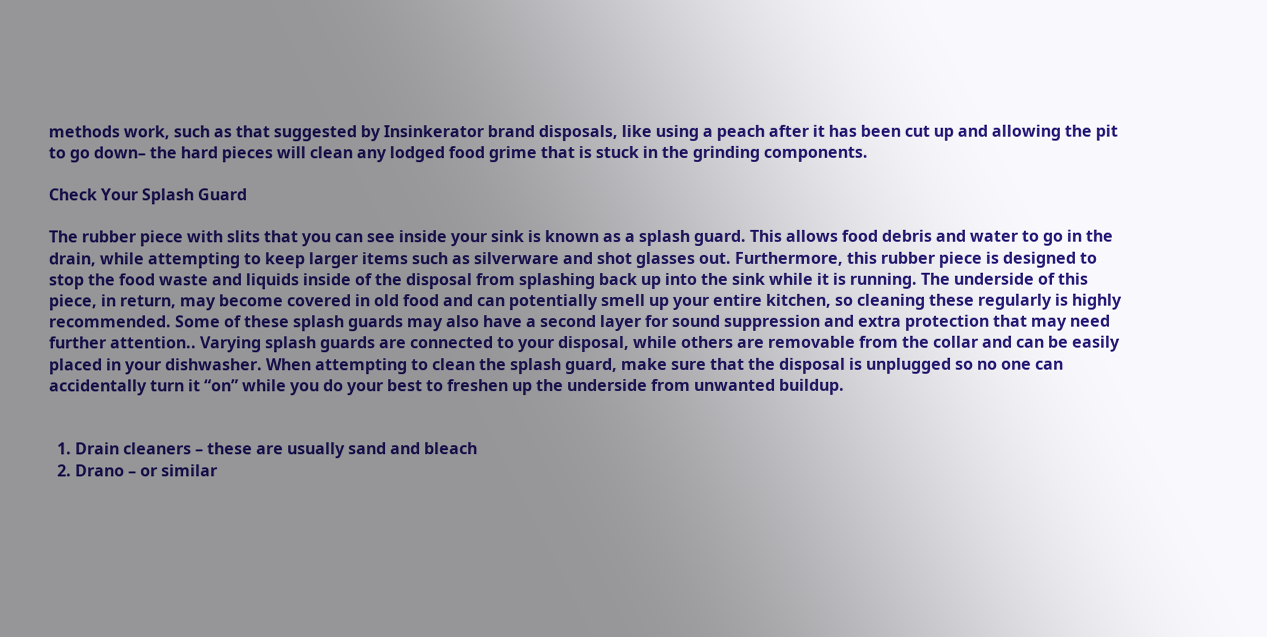methods work, such as that suggested by Insinkerator brand disposals, like using a peach after it has been cut up and allowing the pit to go down– the hard pieces will clean any lodged food grime that is stuck in the grinding components.

Check Your Splash Guard

The rubber piece with slits that you can see inside your sink is known as a splash guard. This allows food debris and water to go in the drain, while attempting to keep larger items such as silverware and shot glasses out. Furthermore, this rubber piece is designed to stop the food waste and liquids inside of the disposal from splashing back up into the sink while it is running. The underside of this piece, in return, may become covered in old food and can potentially smell up your entire kitchen, so cleaning these regularly is highly recommended. Some of these splash guards may also have a second layer for sound suppression and extra protection that may need further attention.. Varying splash guards are connected to your disposal, while others are removable from the collar and can be easily placed in your dishwasher. When attempting to clean the splash guard, make sure that the disposal is unplugged so no one can accidentally turn it “on” while you do your best to freshen up the underside from unwanted buildup.


  1. Drain cleaners – these are usually sand and bleach
  2. Drano – or similar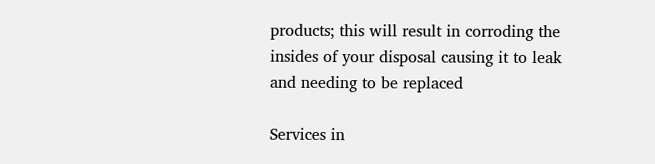products; this will result in corroding the insides of your disposal causing it to leak and needing to be replaced

Services in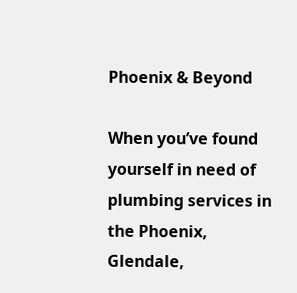Phoenix & Beyond

When you’ve found yourself in need of plumbing services in the Phoenix, Glendale,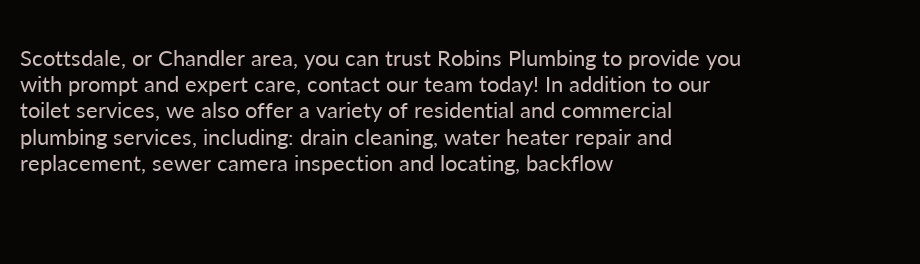Scottsdale, or Chandler area, you can trust Robins Plumbing to provide you with prompt and expert care, contact our team today! In addition to our toilet services, we also offer a variety of residential and commercial plumbing services, including: drain cleaning, water heater repair and replacement, sewer camera inspection and locating, backflow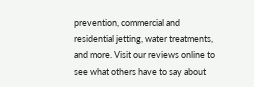prevention, commercial and residential jetting, water treatments, and more. Visit our reviews online to see what others have to say about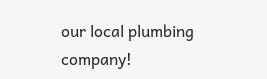our local plumbing company!